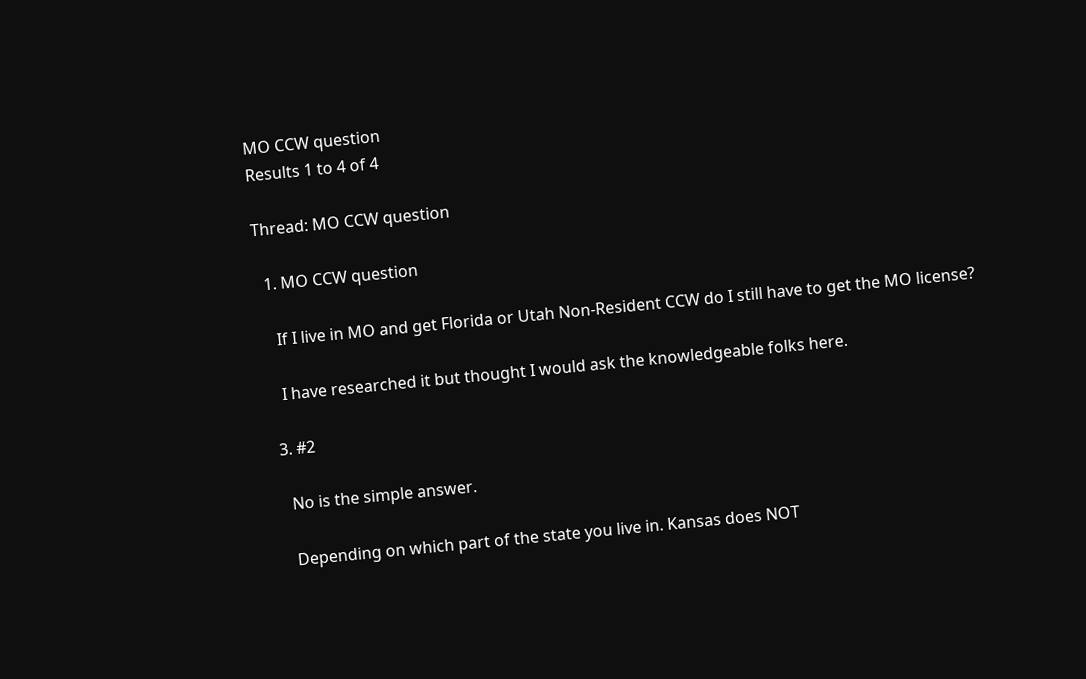MO CCW question
Results 1 to 4 of 4

Thread: MO CCW question

  1. MO CCW question

    If I live in MO and get Florida or Utah Non-Resident CCW do I still have to get the MO license?

    I have researched it but thought I would ask the knowledgeable folks here.

  3. #2

    No is the simple answer.

    Depending on which part of the state you live in. Kansas does NOT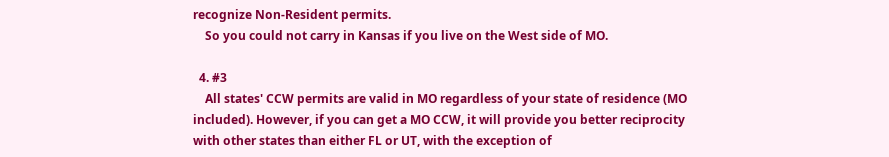recognize Non-Resident permits.
    So you could not carry in Kansas if you live on the West side of MO.

  4. #3
    All states' CCW permits are valid in MO regardless of your state of residence (MO included). However, if you can get a MO CCW, it will provide you better reciprocity with other states than either FL or UT, with the exception of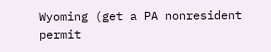Wyoming (get a PA nonresident permit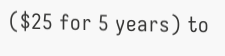($25 for 5 years) to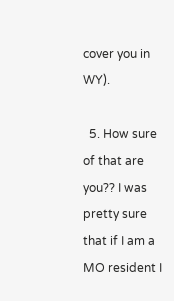cover you in WY).

  5. How sure of that are you?? I was pretty sure that if I am a MO resident I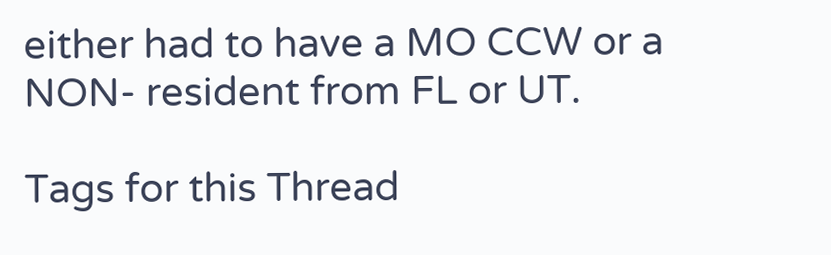either had to have a MO CCW or a NON- resident from FL or UT.

Tags for this Thread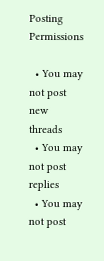Posting Permissions

  • You may not post new threads
  • You may not post replies
  • You may not post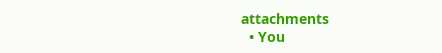attachments
  • You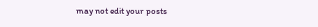may not edit your posts